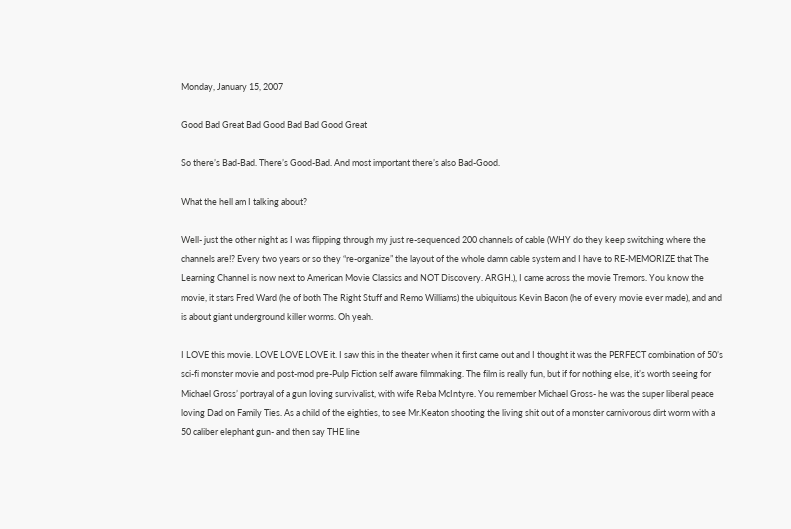Monday, January 15, 2007

Good Bad Great Bad Good Bad Bad Good Great

So there’s Bad-Bad. There’s Good-Bad. And most important there’s also Bad-Good.

What the hell am I talking about?

Well- just the other night as I was flipping through my just re-sequenced 200 channels of cable (WHY do they keep switching where the channels are!? Every two years or so they “re-organize” the layout of the whole damn cable system and I have to RE-MEMORIZE that The Learning Channel is now next to American Movie Classics and NOT Discovery. ARGH.), I came across the movie Tremors. You know the movie, it stars Fred Ward (he of both The Right Stuff and Remo Williams) the ubiquitous Kevin Bacon (he of every movie ever made), and and is about giant underground killer worms. Oh yeah.

I LOVE this movie. LOVE LOVE LOVE it. I saw this in the theater when it first came out and I thought it was the PERFECT combination of 50’s sci-fi monster movie and post-mod pre-Pulp Fiction self aware filmmaking. The film is really fun, but if for nothing else, it’s worth seeing for Michael Gross’ portrayal of a gun loving survivalist, with wife Reba McIntyre. You remember Michael Gross- he was the super liberal peace loving Dad on Family Ties. As a child of the eighties, to see Mr.Keaton shooting the living shit out of a monster carnivorous dirt worm with a 50 caliber elephant gun- and then say THE line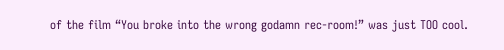of the film “You broke into the wrong godamn rec-room!” was just TOO cool.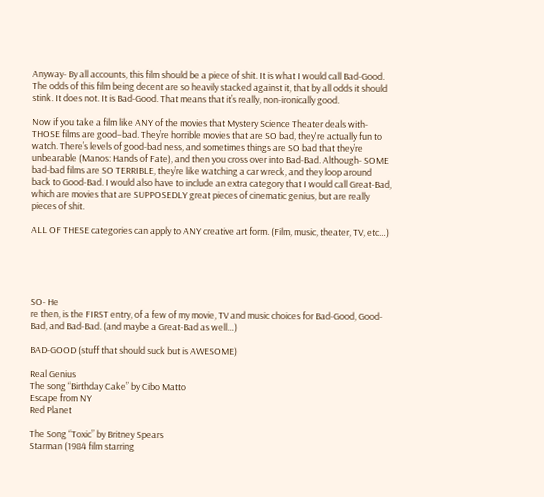Anyway- By all accounts, this film should be a piece of shit. It is what I would call Bad-Good. The odds of this film being decent are so heavily stacked against it, that by all odds it should stink. It does not. It is Bad-Good. That means that it’s really, non-ironically good.

Now if you take a film like ANY of the movies that Mystery Science Theater deals with- THOSE films are good–bad. They’re horrible movies that are SO bad, they're actually fun to watch. There’s levels of good-bad ness, and sometimes things are SO bad that they’re unbearable (Manos: Hands of Fate), and then you cross over into Bad-Bad. Although- SOME bad-bad films are SO TERRIBLE, they’re like watching a car wreck, and they loop around back to Good-Bad. I would also have to include an extra category that I would call Great-Bad, which are movies that are SUPPOSEDLY great pieces of cinematic genius, but are really pieces of shit.

ALL OF THESE categories can apply to ANY creative art form. (Film, music, theater, TV, etc…)





SO- He
re then, is the FIRST entry, of a few of my movie, TV and music choices for Bad-Good, Good-Bad, and Bad-Bad. (and maybe a Great-Bad as well…)

BAD-GOOD (stuff that should suck but is AWESOME)

Real Genius
The song “Birthday Cake” by Cibo Matto
Escape from NY
Red Planet

The Song “Toxic” by Britney Spears
Starman (1984 film starring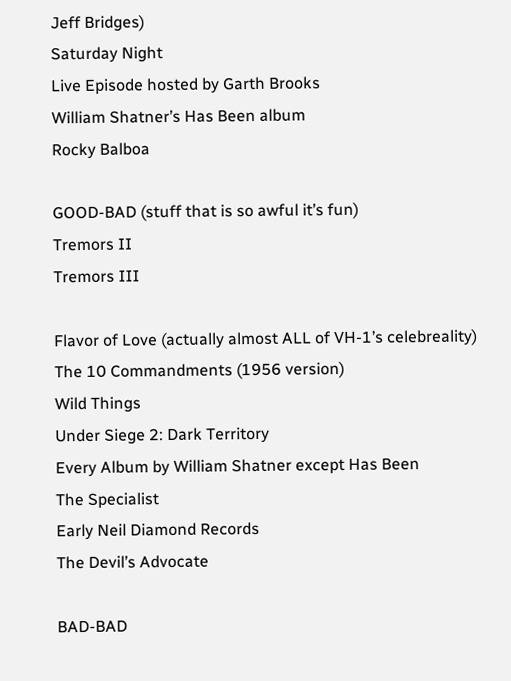Jeff Bridges)
Saturday Night
Live Episode hosted by Garth Brooks
William Shatner’s Has Been album
Rocky Balboa

GOOD-BAD (stuff that is so awful it’s fun)
Tremors II
Tremors III

Flavor of Love (actually almost ALL of VH-1’s celebreality)
The 10 Commandments (1956 version)
Wild Things
Under Siege 2: Dark Territory
Every Album by William Shatner except Has Been
The Specialist
Early Neil Diamond Records
The Devil’s Advocate

BAD-BAD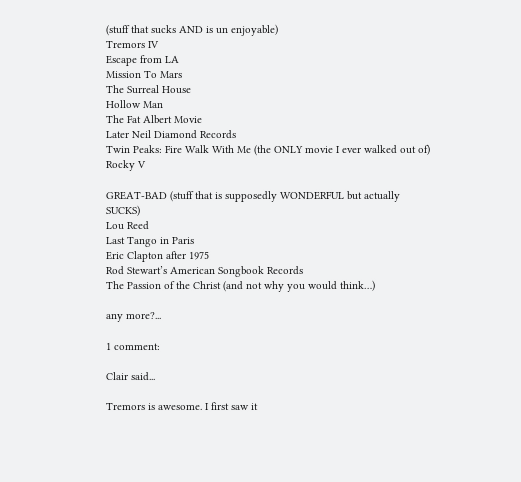(stuff that sucks AND is un enjoyable)
Tremors IV
Escape from LA
Mission To Mars
The Surreal House
Hollow Man
The Fat Albert Movie
Later Neil Diamond Records
Twin Peaks: Fire Walk With Me (the ONLY movie I ever walked out of)
Rocky V

GREAT-BAD (stuff that is supposedly WONDERFUL but actually SUCKS)
Lou Reed
Last Tango in Paris
Eric Clapton after 1975
Rod Stewart’s American Songbook Records
The Passion of the Christ (and not why you would think…)

any more?...

1 comment:

Clair said...

Tremors is awesome. I first saw it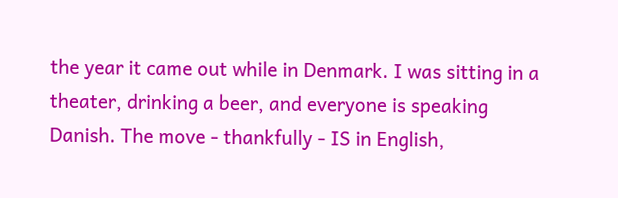the year it came out while in Denmark. I was sitting in a theater, drinking a beer, and everyone is speaking Danish. The move - thankfully - IS in English,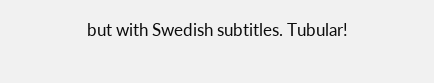but with Swedish subtitles. Tubular!